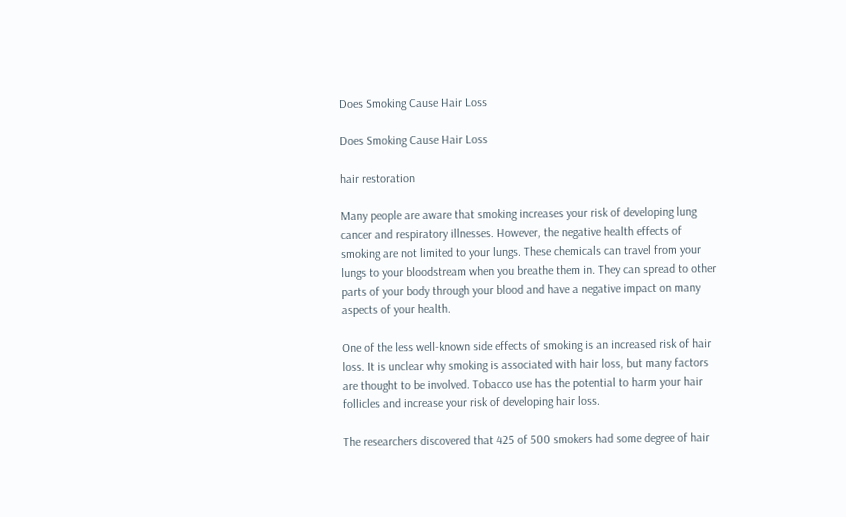Does Smoking Cause Hair Loss

Does Smoking Cause Hair Loss

hair restoration

Many people are aware that smoking increases your risk of developing lung cancer and respiratory illnesses. However, the negative health effects of smoking are not limited to your lungs. These chemicals can travel from your lungs to your bloodstream when you breathe them in. They can spread to other parts of your body through your blood and have a negative impact on many aspects of your health.

One of the less well-known side effects of smoking is an increased risk of hair loss. It is unclear why smoking is associated with hair loss, but many factors are thought to be involved. Tobacco use has the potential to harm your hair follicles and increase your risk of developing hair loss.

The researchers discovered that 425 of 500 smokers had some degree of hair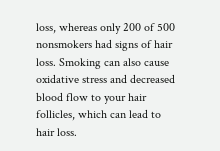loss, whereas only 200 of 500 nonsmokers had signs of hair loss. Smoking can also cause oxidative stress and decreased blood flow to your hair follicles, which can lead to hair loss.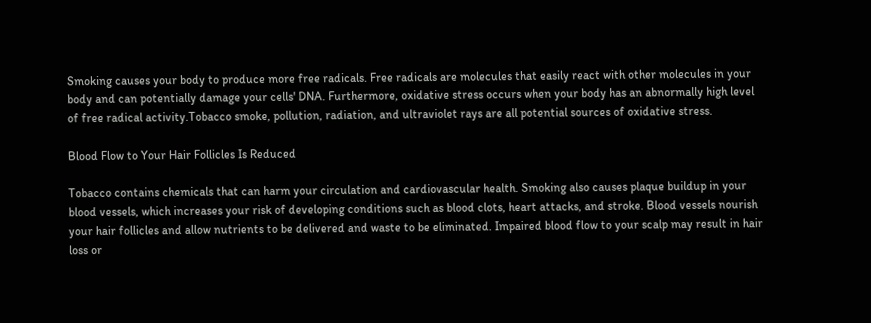Smoking causes your body to produce more free radicals. Free radicals are molecules that easily react with other molecules in your body and can potentially damage your cells' DNA. Furthermore, oxidative stress occurs when your body has an abnormally high level of free radical activity.Tobacco smoke, pollution, radiation, and ultraviolet rays are all potential sources of oxidative stress.

Blood Flow to Your Hair Follicles Is Reduced

Tobacco contains chemicals that can harm your circulation and cardiovascular health. Smoking also causes plaque buildup in your blood vessels, which increases your risk of developing conditions such as blood clots, heart attacks, and stroke. Blood vessels nourish your hair follicles and allow nutrients to be delivered and waste to be eliminated. Impaired blood flow to your scalp may result in hair loss or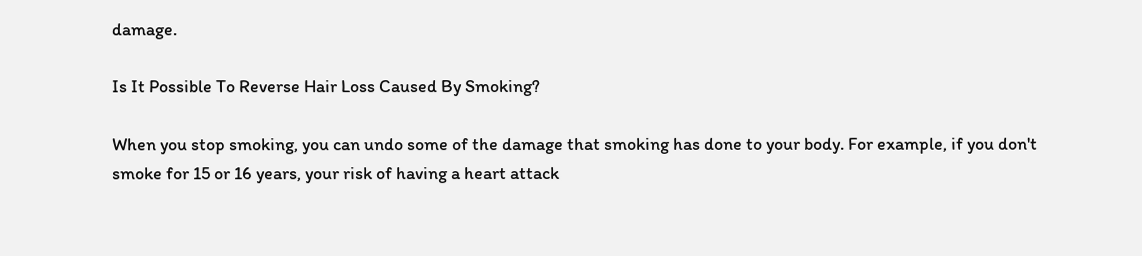damage.

Is It Possible To Reverse Hair Loss Caused By Smoking?

When you stop smoking, you can undo some of the damage that smoking has done to your body. For example, if you don't smoke for 15 or 16 years, your risk of having a heart attack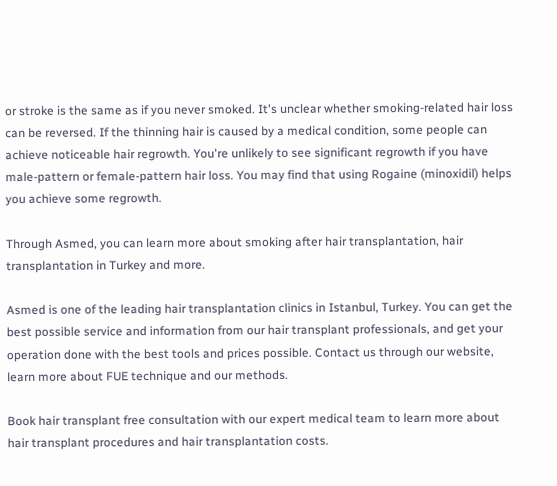or stroke is the same as if you never smoked. It's unclear whether smoking-related hair loss can be reversed. If the thinning hair is caused by a medical condition, some people can achieve noticeable hair regrowth. You're unlikely to see significant regrowth if you have male-pattern or female-pattern hair loss. You may find that using Rogaine (minoxidil) helps you achieve some regrowth.

Through Asmed, you can learn more about smoking after hair transplantation, hair transplantation in Turkey and more.

Asmed is one of the leading hair transplantation clinics in Istanbul, Turkey. You can get the best possible service and information from our hair transplant professionals, and get your operation done with the best tools and prices possible. Contact us through our website, learn more about FUE technique and our methods.

Book hair transplant free consultation with our expert medical team to learn more about hair transplant procedures and hair transplantation costs.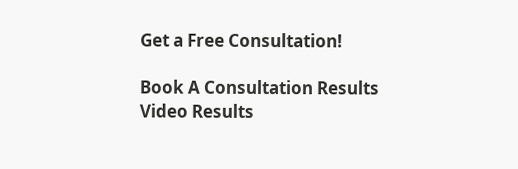Get a Free Consultation!

Book A Consultation Results Video Results